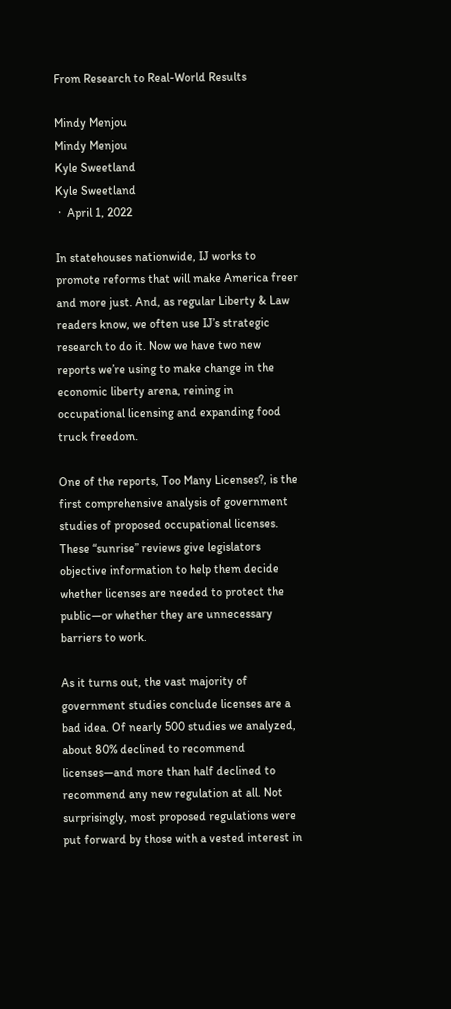From Research to Real-World Results

Mindy Menjou
Mindy Menjou
Kyle Sweetland
Kyle Sweetland
 ·  April 1, 2022

In statehouses nationwide, IJ works to promote reforms that will make America freer and more just. And, as regular Liberty & Law readers know, we often use IJ’s strategic research to do it. Now we have two new reports we’re using to make change in the economic liberty arena, reining in occupational licensing and expanding food truck freedom.

One of the reports, Too Many Licenses?, is the first comprehensive analysis of government studies of proposed occupational licenses. These “sunrise” reviews give legislators objective information to help them decide whether licenses are needed to protect the public—or whether they are unnecessary barriers to work.

As it turns out, the vast majority of government studies conclude licenses are a bad idea. Of nearly 500 studies we analyzed, about 80% declined to recommend licenses—and more than half declined to recommend any new regulation at all. Not surprisingly, most proposed regulations were put forward by those with a vested interest in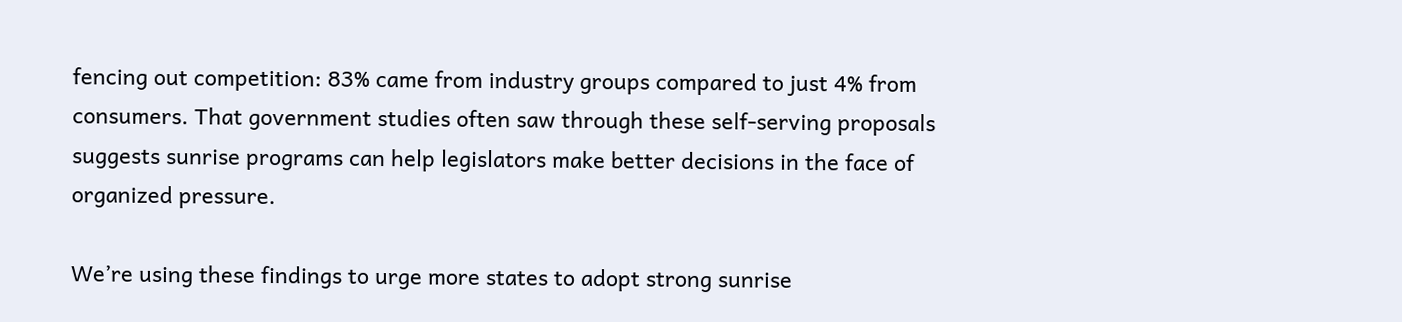fencing out competition: 83% came from industry groups compared to just 4% from consumers. That government studies often saw through these self-serving proposals suggests sunrise programs can help legislators make better decisions in the face of organized pressure.

We’re using these findings to urge more states to adopt strong sunrise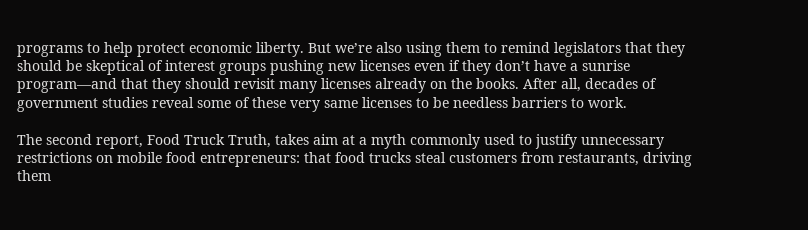programs to help protect economic liberty. But we’re also using them to remind legislators that they should be skeptical of interest groups pushing new licenses even if they don’t have a sunrise program—and that they should revisit many licenses already on the books. After all, decades of government studies reveal some of these very same licenses to be needless barriers to work.

The second report, Food Truck Truth, takes aim at a myth commonly used to justify unnecessary restrictions on mobile food entrepreneurs: that food trucks steal customers from restaurants, driving them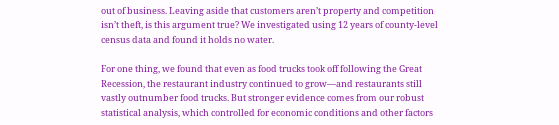out of business. Leaving aside that customers aren’t property and competition isn’t theft, is this argument true? We investigated using 12 years of county-level census data and found it holds no water.

For one thing, we found that even as food trucks took off following the Great Recession, the restaurant industry continued to grow—and restaurants still vastly outnumber food trucks. But stronger evidence comes from our robust statistical analysis, which controlled for economic conditions and other factors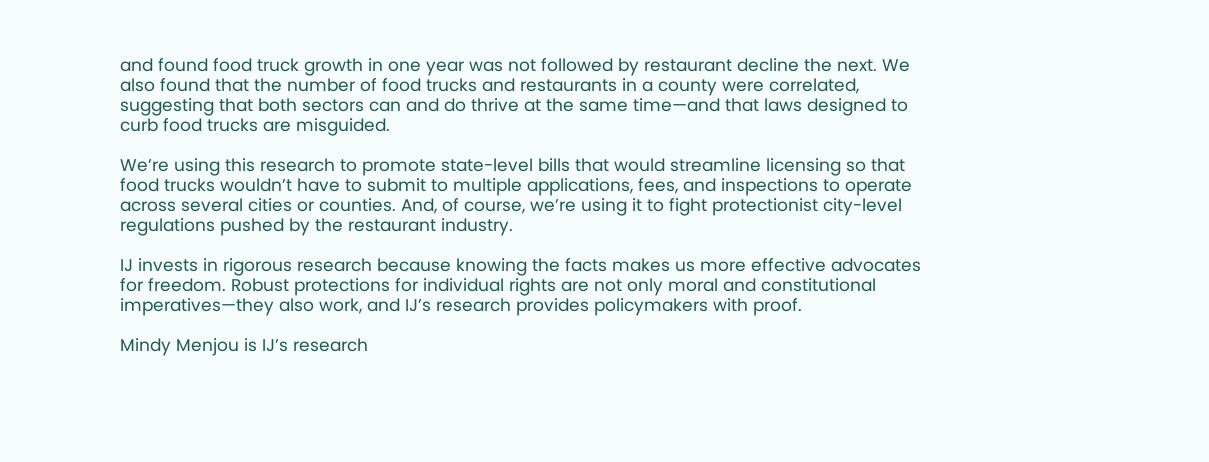and found food truck growth in one year was not followed by restaurant decline the next. We also found that the number of food trucks and restaurants in a county were correlated, suggesting that both sectors can and do thrive at the same time—and that laws designed to curb food trucks are misguided.

We’re using this research to promote state-level bills that would streamline licensing so that food trucks wouldn’t have to submit to multiple applications, fees, and inspections to operate across several cities or counties. And, of course, we’re using it to fight protectionist city-level regulations pushed by the restaurant industry.

IJ invests in rigorous research because knowing the facts makes us more effective advocates for freedom. Robust protections for individual rights are not only moral and constitutional imperatives—they also work, and IJ’s research provides policymakers with proof.

Mindy Menjou is IJ’s research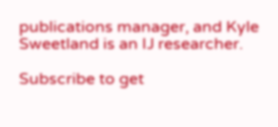publications manager, and Kyle Sweetland is an IJ researcher.

Subscribe to get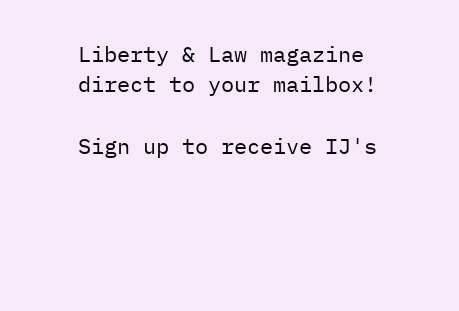Liberty & Law magazine direct to your mailbox!

Sign up to receive IJ's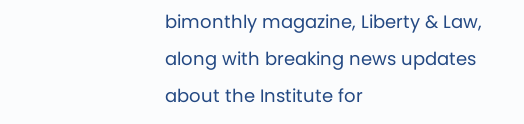bimonthly magazine, Liberty & Law, along with breaking news updates about the Institute for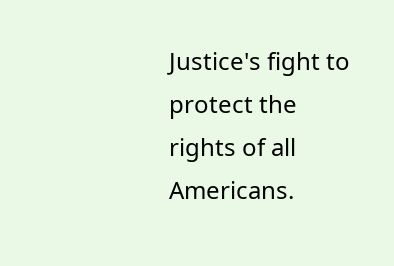Justice's fight to protect the rights of all Americans.